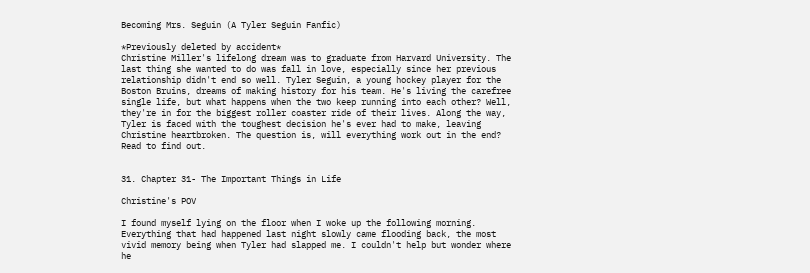Becoming Mrs. Seguin (A Tyler Seguin Fanfic)

*Previously deleted by accident*
Christine Miller's lifelong dream was to graduate from Harvard University. The last thing she wanted to do was fall in love, especially since her previous relationship didn't end so well. Tyler Seguin, a young hockey player for the Boston Bruins, dreams of making history for his team. He's living the carefree single life, but what happens when the two keep running into each other? Well, they're in for the biggest roller coaster ride of their lives. Along the way, Tyler is faced with the toughest decision he's ever had to make, leaving Christine heartbroken. The question is, will everything work out in the end? Read to find out.


31. Chapter 31- The Important Things in Life

Christine's POV

I found myself lying on the floor when I woke up the following morning. Everything that had happened last night slowly came flooding back, the most vivid memory being when Tyler had slapped me. I couldn't help but wonder where he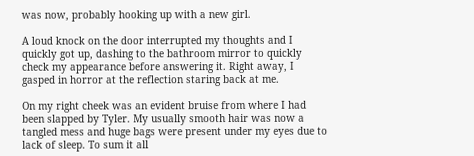was now, probably hooking up with a new girl.

A loud knock on the door interrupted my thoughts and I quickly got up, dashing to the bathroom mirror to quickly check my appearance before answering it. Right away, I gasped in horror at the reflection staring back at me.

On my right cheek was an evident bruise from where I had been slapped by Tyler. My usually smooth hair was now a tangled mess and huge bags were present under my eyes due to lack of sleep. To sum it all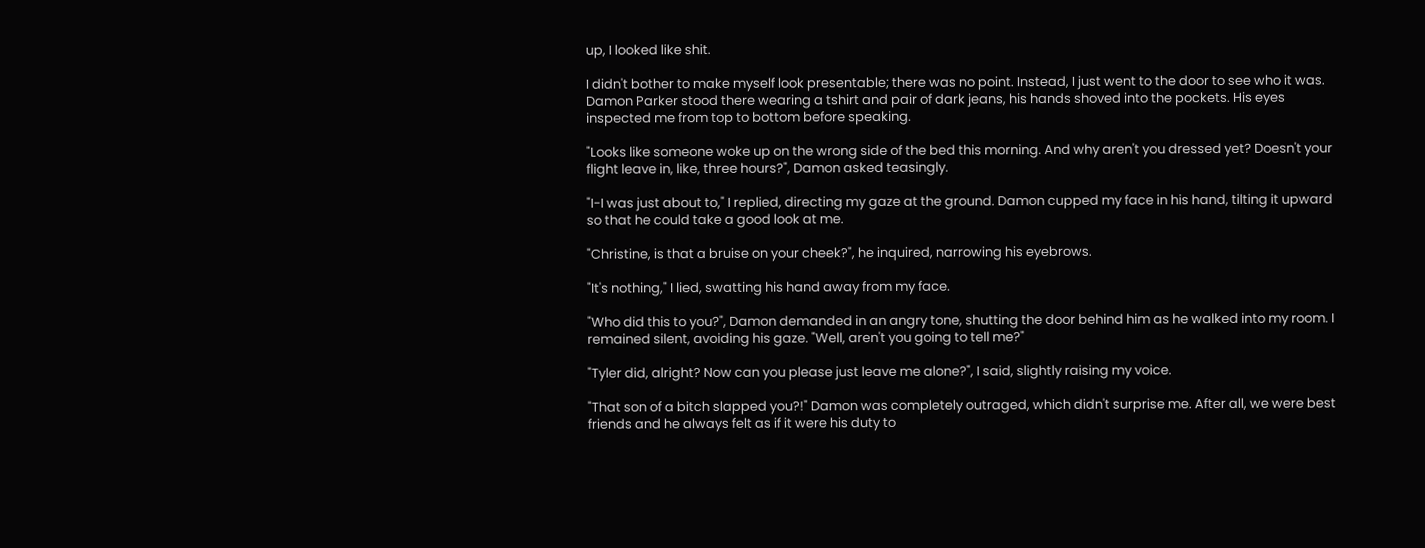up, I looked like shit.

I didn't bother to make myself look presentable; there was no point. Instead, I just went to the door to see who it was. Damon Parker stood there wearing a tshirt and pair of dark jeans, his hands shoved into the pockets. His eyes inspected me from top to bottom before speaking.

"Looks like someone woke up on the wrong side of the bed this morning. And why aren't you dressed yet? Doesn't your flight leave in, like, three hours?", Damon asked teasingly.

"I-I was just about to," I replied, directing my gaze at the ground. Damon cupped my face in his hand, tilting it upward so that he could take a good look at me.

"Christine, is that a bruise on your cheek?", he inquired, narrowing his eyebrows.

"It's nothing," I lied, swatting his hand away from my face.

"Who did this to you?", Damon demanded in an angry tone, shutting the door behind him as he walked into my room. I remained silent, avoiding his gaze. "Well, aren't you going to tell me?"

"Tyler did, alright? Now can you please just leave me alone?", I said, slightly raising my voice.

"That son of a bitch slapped you?!" Damon was completely outraged, which didn't surprise me. After all, we were best friends and he always felt as if it were his duty to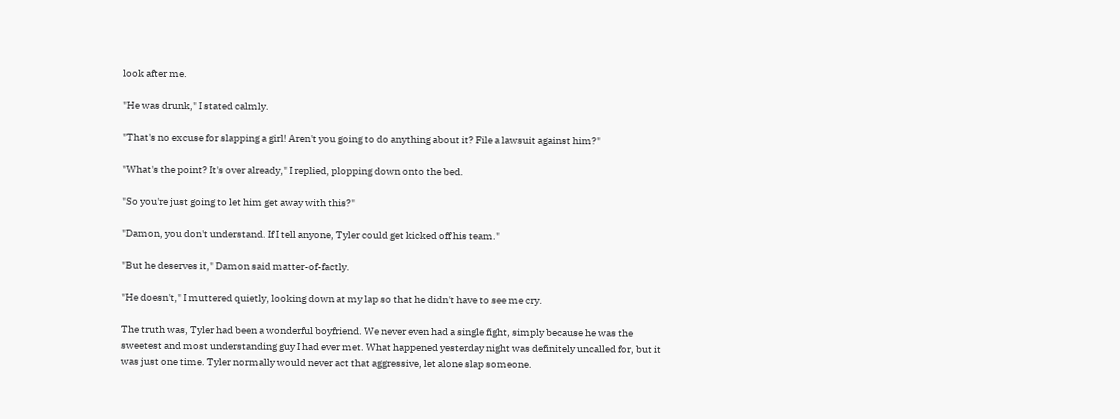look after me.

"He was drunk," I stated calmly.

"That's no excuse for slapping a girl! Aren't you going to do anything about it? File a lawsuit against him?"

"What's the point? It's over already," I replied, plopping down onto the bed.

"So you're just going to let him get away with this?"

"Damon, you don't understand. If I tell anyone, Tyler could get kicked off his team."

"But he deserves it," Damon said matter-of-factly.

"He doesn't," I muttered quietly, looking down at my lap so that he didn't have to see me cry.

The truth was, Tyler had been a wonderful boyfriend. We never even had a single fight, simply because he was the sweetest and most understanding guy I had ever met. What happened yesterday night was definitely uncalled for, but it was just one time. Tyler normally would never act that aggressive, let alone slap someone.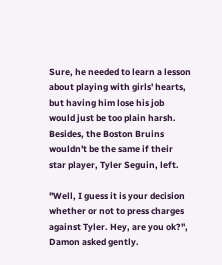Sure, he needed to learn a lesson about playing with girls' hearts, but having him lose his job would just be too plain harsh. Besides, the Boston Bruins wouldn't be the same if their star player, Tyler Seguin, left.

"Well, I guess it is your decision whether or not to press charges against Tyler. Hey, are you ok?", Damon asked gently.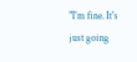"I'm fine. It's just going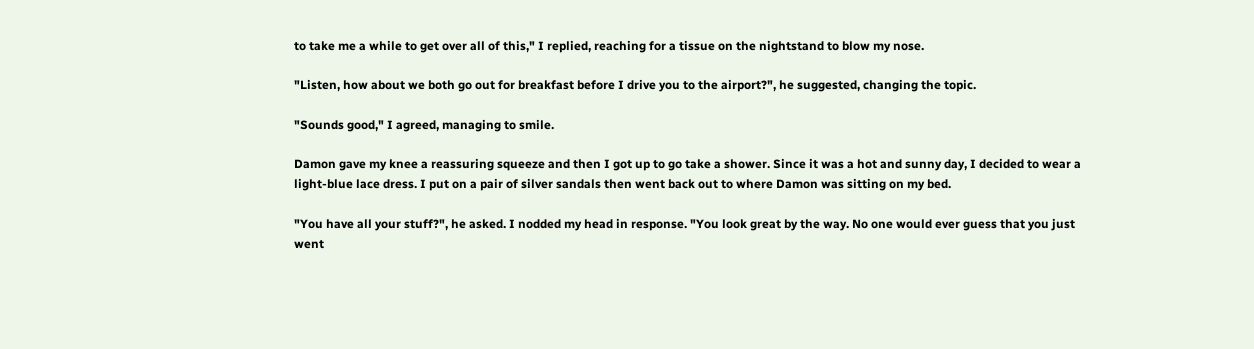to take me a while to get over all of this," I replied, reaching for a tissue on the nightstand to blow my nose.

"Listen, how about we both go out for breakfast before I drive you to the airport?", he suggested, changing the topic.

"Sounds good," I agreed, managing to smile.

Damon gave my knee a reassuring squeeze and then I got up to go take a shower. Since it was a hot and sunny day, I decided to wear a light-blue lace dress. I put on a pair of silver sandals then went back out to where Damon was sitting on my bed.

"You have all your stuff?", he asked. I nodded my head in response. "You look great by the way. No one would ever guess that you just went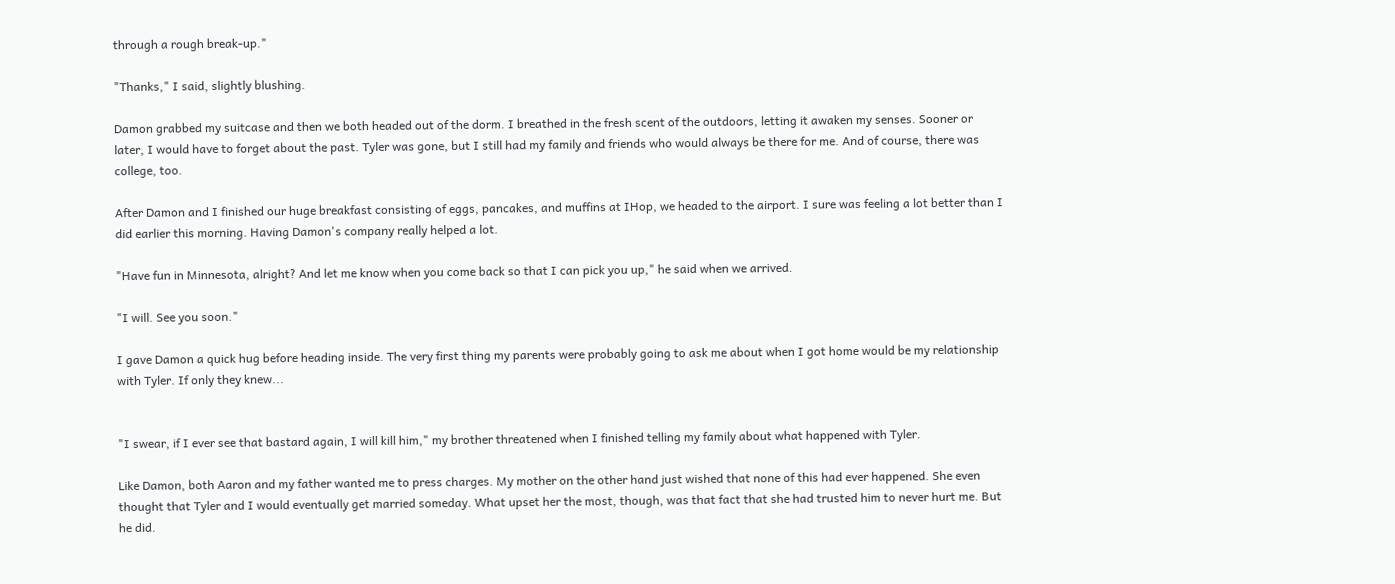through a rough break-up."

"Thanks," I said, slightly blushing.

Damon grabbed my suitcase and then we both headed out of the dorm. I breathed in the fresh scent of the outdoors, letting it awaken my senses. Sooner or later, I would have to forget about the past. Tyler was gone, but I still had my family and friends who would always be there for me. And of course, there was college, too.

After Damon and I finished our huge breakfast consisting of eggs, pancakes, and muffins at IHop, we headed to the airport. I sure was feeling a lot better than I did earlier this morning. Having Damon's company really helped a lot.

"Have fun in Minnesota, alright? And let me know when you come back so that I can pick you up," he said when we arrived.

"I will. See you soon."

I gave Damon a quick hug before heading inside. The very first thing my parents were probably going to ask me about when I got home would be my relationship with Tyler. If only they knew...


"I swear, if I ever see that bastard again, I will kill him," my brother threatened when I finished telling my family about what happened with Tyler.

Like Damon, both Aaron and my father wanted me to press charges. My mother on the other hand just wished that none of this had ever happened. She even thought that Tyler and I would eventually get married someday. What upset her the most, though, was that fact that she had trusted him to never hurt me. But he did.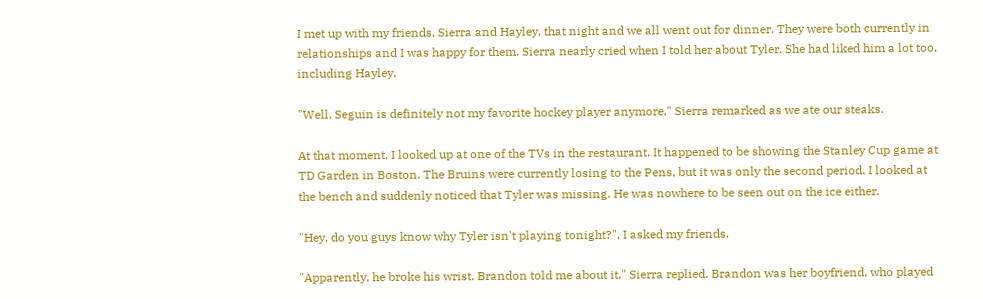I met up with my friends, Sierra and Hayley, that night and we all went out for dinner. They were both currently in relationships and I was happy for them. Sierra nearly cried when I told her about Tyler. She had liked him a lot too, including Hayley.

"Well, Seguin is definitely not my favorite hockey player anymore," Sierra remarked as we ate our steaks.

At that moment, I looked up at one of the TVs in the restaurant. It happened to be showing the Stanley Cup game at TD Garden in Boston. The Bruins were currently losing to the Pens, but it was only the second period. I looked at the bench and suddenly noticed that Tyler was missing. He was nowhere to be seen out on the ice either.

"Hey, do you guys know why Tyler isn't playing tonight?", I asked my friends.

"Apparently, he broke his wrist. Brandon told me about it," Sierra replied. Brandon was her boyfriend, who played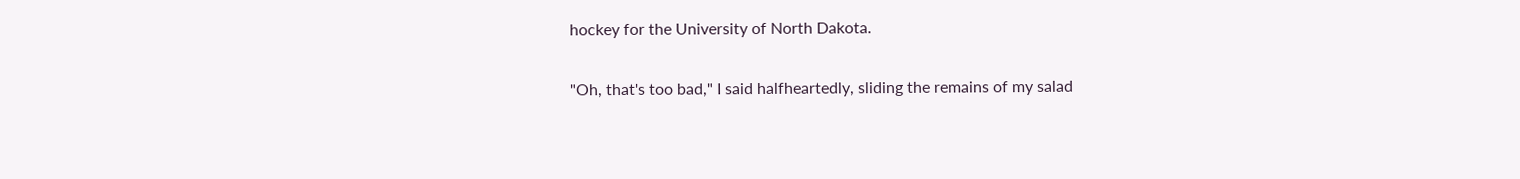hockey for the University of North Dakota.

"Oh, that's too bad," I said halfheartedly, sliding the remains of my salad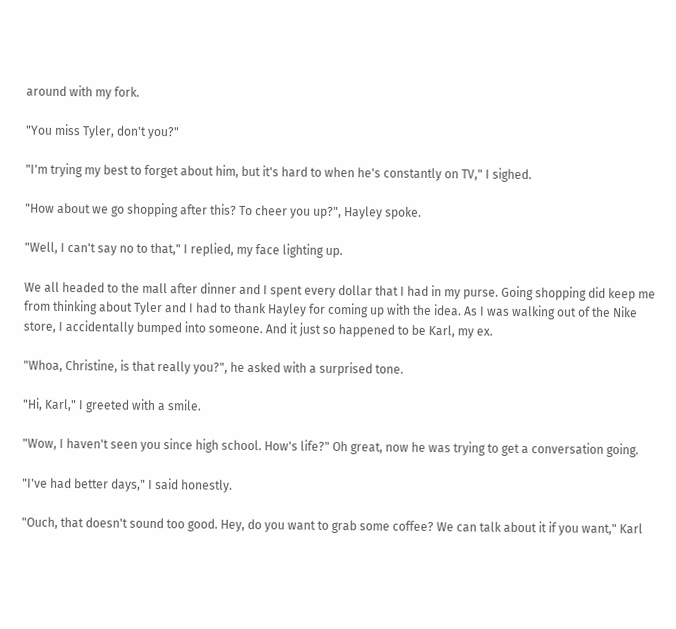around with my fork.

"You miss Tyler, don't you?"

"I'm trying my best to forget about him, but it's hard to when he's constantly on TV," I sighed.

"How about we go shopping after this? To cheer you up?", Hayley spoke.

"Well, I can't say no to that," I replied, my face lighting up.

We all headed to the mall after dinner and I spent every dollar that I had in my purse. Going shopping did keep me from thinking about Tyler and I had to thank Hayley for coming up with the idea. As I was walking out of the Nike store, I accidentally bumped into someone. And it just so happened to be Karl, my ex.

"Whoa, Christine, is that really you?", he asked with a surprised tone.

"Hi, Karl," I greeted with a smile.

"Wow, I haven't seen you since high school. How's life?" Oh great, now he was trying to get a conversation going.

"I've had better days," I said honestly.

"Ouch, that doesn't sound too good. Hey, do you want to grab some coffee? We can talk about it if you want," Karl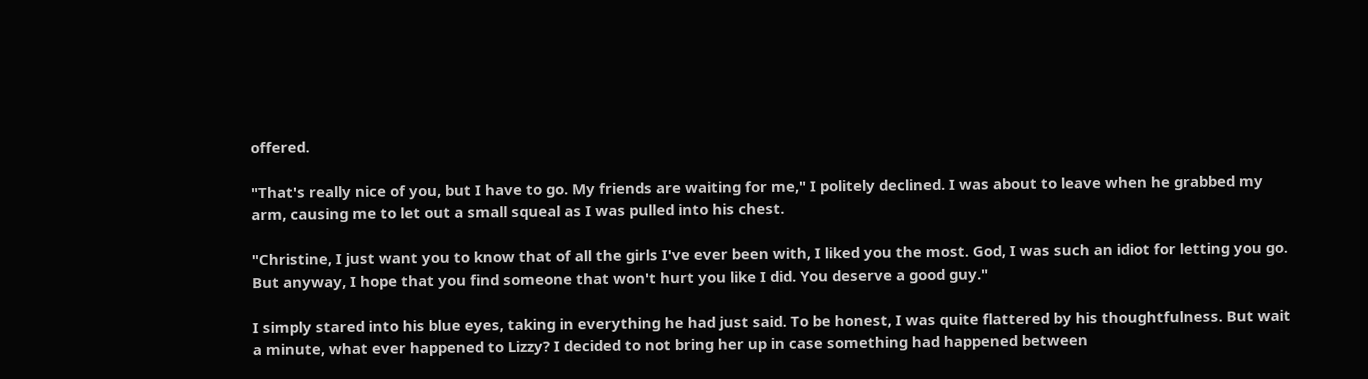offered.

"That's really nice of you, but I have to go. My friends are waiting for me," I politely declined. I was about to leave when he grabbed my arm, causing me to let out a small squeal as I was pulled into his chest.

"Christine, I just want you to know that of all the girls I've ever been with, I liked you the most. God, I was such an idiot for letting you go. But anyway, I hope that you find someone that won't hurt you like I did. You deserve a good guy."

I simply stared into his blue eyes, taking in everything he had just said. To be honest, I was quite flattered by his thoughtfulness. But wait a minute, what ever happened to Lizzy? I decided to not bring her up in case something had happened between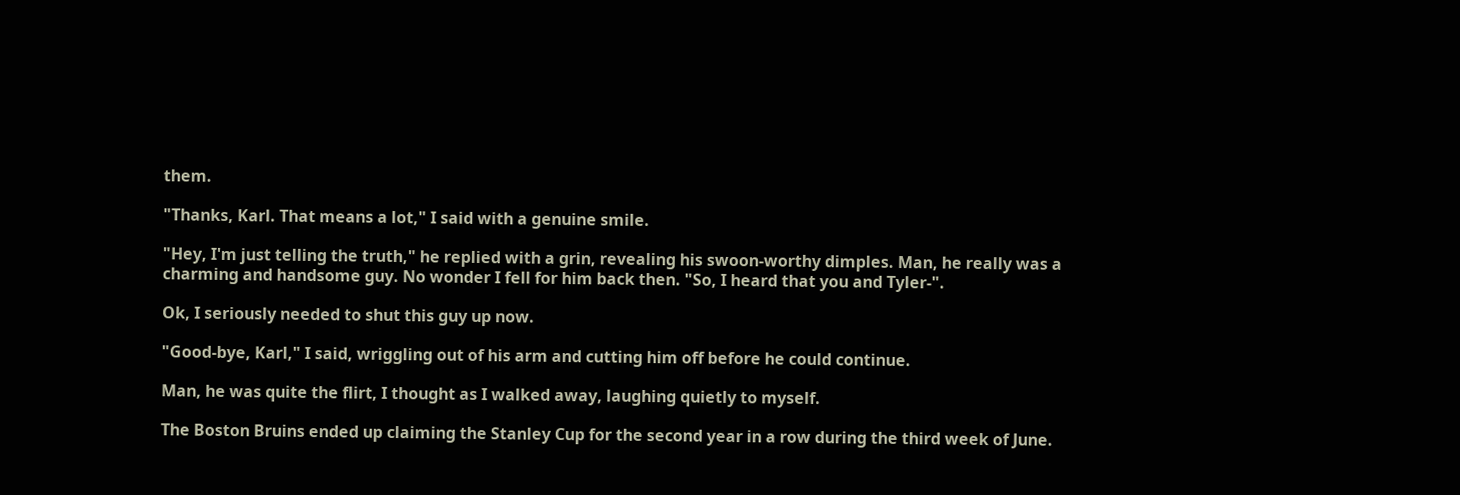them.

"Thanks, Karl. That means a lot," I said with a genuine smile.

"Hey, I'm just telling the truth," he replied with a grin, revealing his swoon-worthy dimples. Man, he really was a charming and handsome guy. No wonder I fell for him back then. "So, I heard that you and Tyler-".

Ok, I seriously needed to shut this guy up now.

"Good-bye, Karl," I said, wriggling out of his arm and cutting him off before he could continue.

Man, he was quite the flirt, I thought as I walked away, laughing quietly to myself.

The Boston Bruins ended up claiming the Stanley Cup for the second year in a row during the third week of June.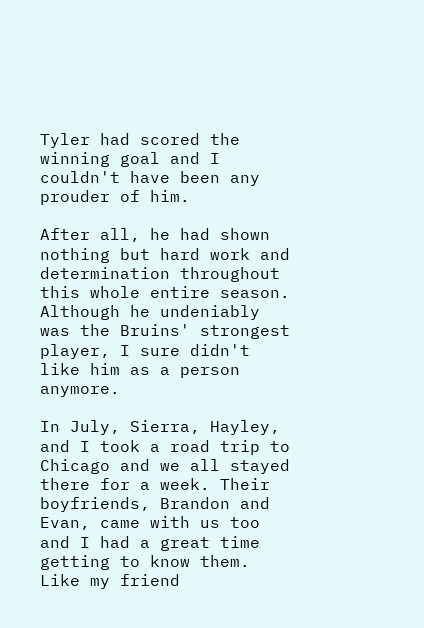Tyler had scored the winning goal and I couldn't have been any prouder of him.

After all, he had shown nothing but hard work and determination throughout this whole entire season. Although he undeniably was the Bruins' strongest player, I sure didn't like him as a person anymore.

In July, Sierra, Hayley, and I took a road trip to Chicago and we all stayed there for a week. Their boyfriends, Brandon and Evan, came with us too and I had a great time getting to know them. Like my friend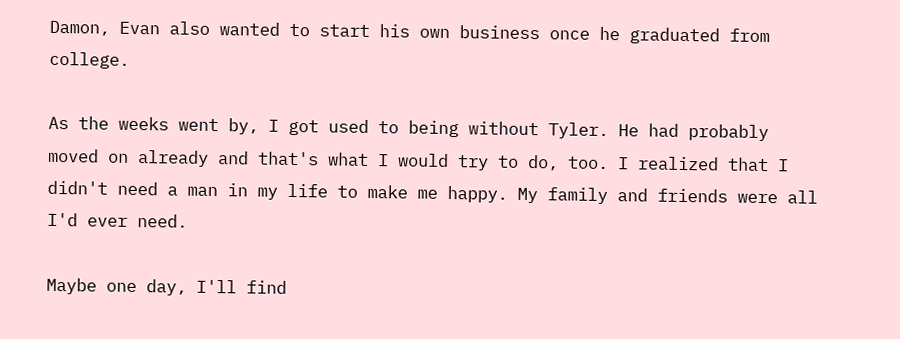Damon, Evan also wanted to start his own business once he graduated from college.

As the weeks went by, I got used to being without Tyler. He had probably moved on already and that's what I would try to do, too. I realized that I didn't need a man in my life to make me happy. My family and friends were all I'd ever need.

Maybe one day, I'll find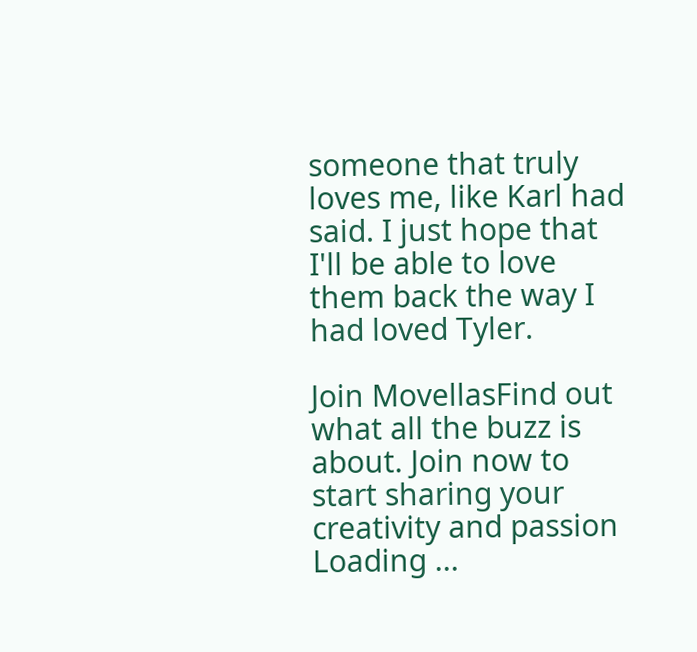someone that truly loves me, like Karl had said. I just hope that I'll be able to love them back the way I had loved Tyler.

Join MovellasFind out what all the buzz is about. Join now to start sharing your creativity and passion
Loading ...